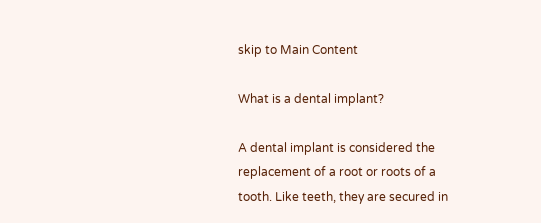skip to Main Content

What is a dental implant?

A dental implant is considered the replacement of a root or roots of a tooth. Like teeth, they are secured in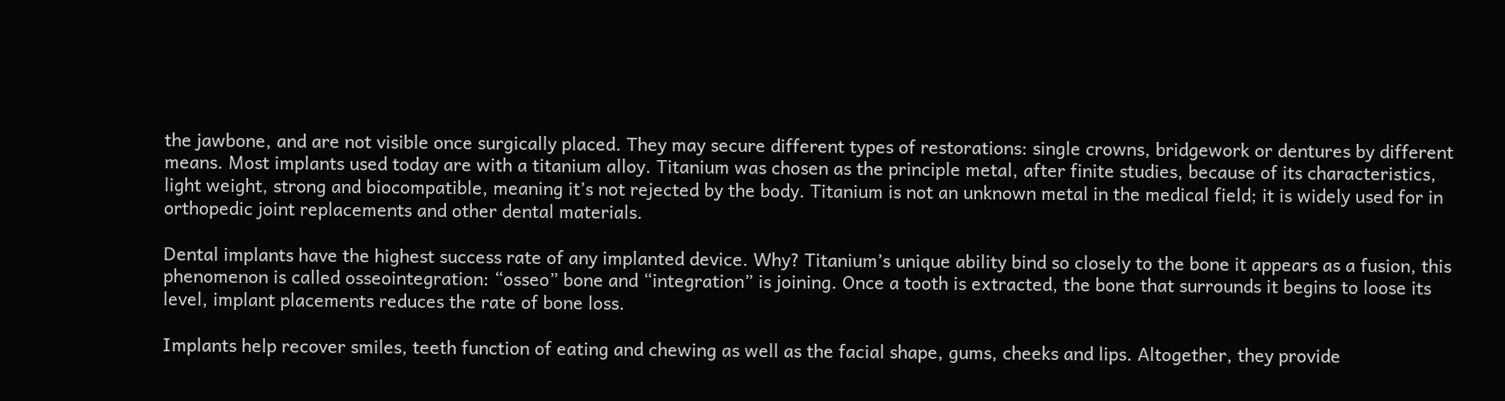the jawbone, and are not visible once surgically placed. They may secure different types of restorations: single crowns, bridgework or dentures by different means. Most implants used today are with a titanium alloy. Titanium was chosen as the principle metal, after finite studies, because of its characteristics, light weight, strong and biocompatible, meaning it’s not rejected by the body. Titanium is not an unknown metal in the medical field; it is widely used for in orthopedic joint replacements and other dental materials.

Dental implants have the highest success rate of any implanted device. Why? Titanium’s unique ability bind so closely to the bone it appears as a fusion, this phenomenon is called osseointegration: “osseo” bone and “integration” is joining. Once a tooth is extracted, the bone that surrounds it begins to loose its level, implant placements reduces the rate of bone loss.

Implants help recover smiles, teeth function of eating and chewing as well as the facial shape, gums, cheeks and lips. Altogether, they provide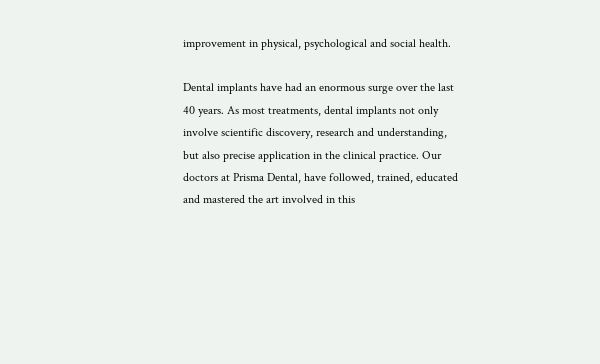improvement in physical, psychological and social health.

Dental implants have had an enormous surge over the last 40 years. As most treatments, dental implants not only involve scientific discovery, research and understanding, but also precise application in the clinical practice. Our doctors at Prisma Dental, have followed, trained, educated and mastered the art involved in this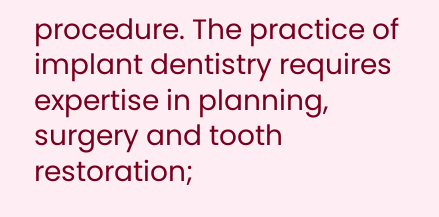procedure. The practice of implant dentistry requires expertise in planning, surgery and tooth restoration;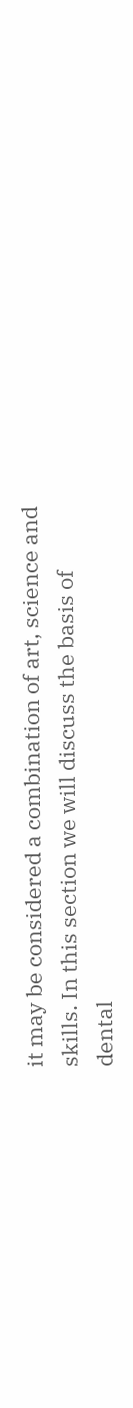it may be considered a combination of art, science and skills. In this section we will discuss the basis of dental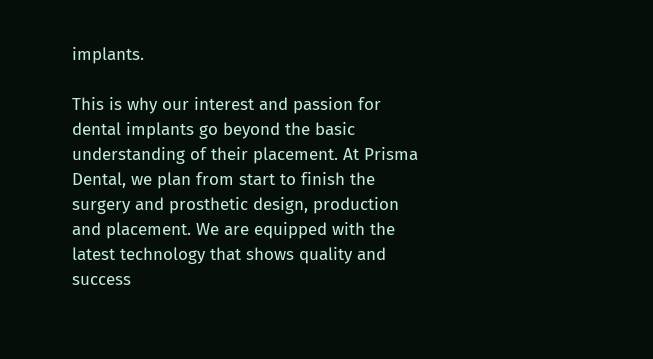implants.

This is why our interest and passion for dental implants go beyond the basic understanding of their placement. At Prisma Dental, we plan from start to finish the surgery and prosthetic design, production and placement. We are equipped with the latest technology that shows quality and success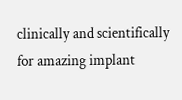clinically and scientifically for amazing implant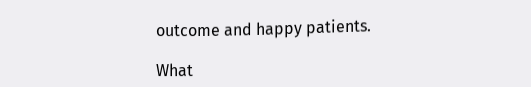outcome and happy patients.

What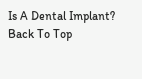Is A Dental Implant?
Back To Top